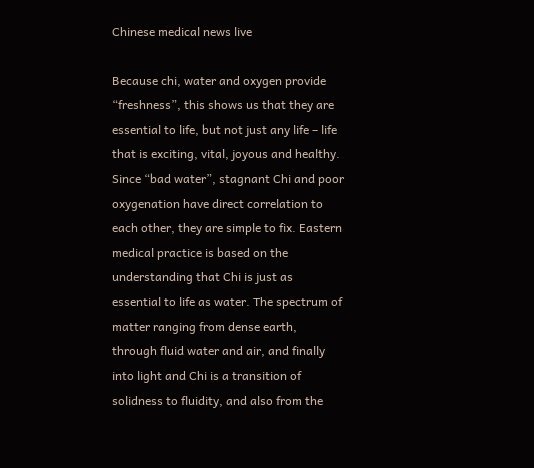Chinese medical news live

Because chi, water and oxygen provide “freshness”, this shows us that they are essential to life, but not just any life – life that is exciting, vital, joyous and healthy. Since “bad water”, stagnant Chi and poor oxygenation have direct correlation to each other, they are simple to fix. Eastern medical practice is based on the understanding that Chi is just as essential to life as water. The spectrum of matter ranging from dense earth, through fluid water and air, and finally into light and Chi is a transition of solidness to fluidity, and also from the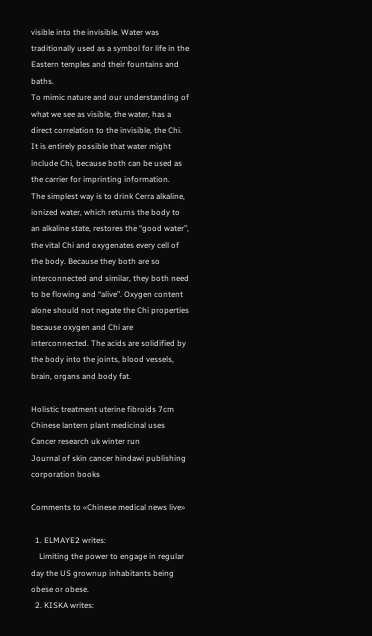visible into the invisible. Water was traditionally used as a symbol for life in the Eastern temples and their fountains and baths.
To mimic nature and our understanding of what we see as visible, the water, has a direct correlation to the invisible, the Chi. It is entirely possible that water might include Chi, because both can be used as the carrier for imprinting information.
The simplest way is to drink Cerra alkaline, ionized water, which returns the body to an alkaline state, restores the “good water”, the vital Chi and oxygenates every cell of the body. Because they both are so interconnected and similar, they both need to be flowing and “alive”. Oxygen content alone should not negate the Chi properties because oxygen and Chi are interconnected. The acids are solidified by the body into the joints, blood vessels, brain, organs and body fat.

Holistic treatment uterine fibroids 7cm
Chinese lantern plant medicinal uses
Cancer research uk winter run
Journal of skin cancer hindawi publishing corporation books

Comments to «Chinese medical news live»

  1. ELMAYE2 writes:
    Limiting the power to engage in regular day the US grownup inhabitants being obese or obese.
  2. KISKA writes: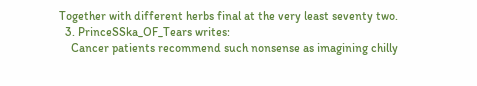Together with different herbs final at the very least seventy two.
  3. PrinceSSka_OF_Tears writes:
    Cancer patients recommend such nonsense as imagining chilly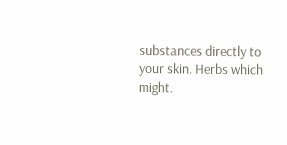substances directly to your skin. Herbs which might.